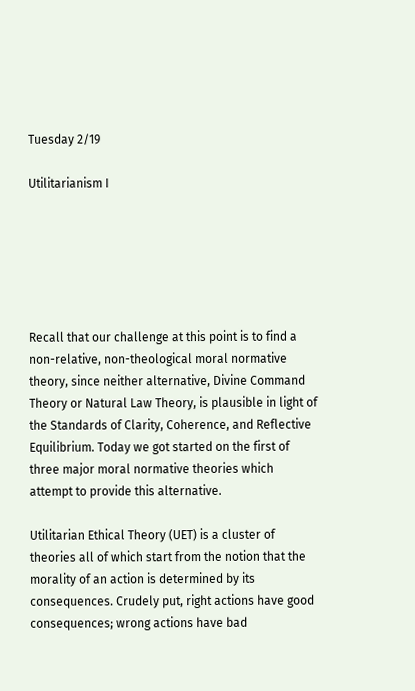Tuesday 2/19

Utilitarianism I






Recall that our challenge at this point is to find a non-relative, non-theological moral normative theory, since neither alternative, Divine Command Theory or Natural Law Theory, is plausible in light of the Standards of Clarity, Coherence, and Reflective Equilibrium. Today we got started on the first of three major moral normative theories which attempt to provide this alternative.

Utilitarian Ethical Theory (UET) is a cluster of theories all of which start from the notion that the morality of an action is determined by its consequences. Crudely put, right actions have good consequences; wrong actions have bad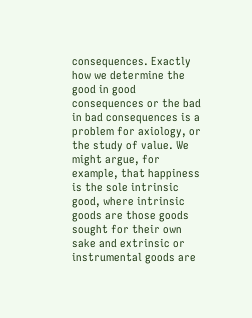consequences. Exactly how we determine the good in good consequences or the bad in bad consequences is a problem for axiology, or the study of value. We might argue, for example, that happiness is the sole intrinsic good, where intrinsic goods are those goods sought for their own sake and extrinsic or instrumental goods are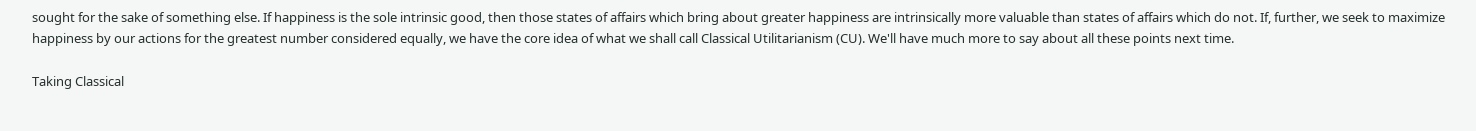sought for the sake of something else. If happiness is the sole intrinsic good, then those states of affairs which bring about greater happiness are intrinsically more valuable than states of affairs which do not. If, further, we seek to maximize happiness by our actions for the greatest number considered equally, we have the core idea of what we shall call Classical Utilitarianism (CU). We'll have much more to say about all these points next time.

Taking Classical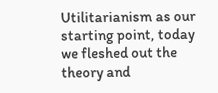Utilitarianism as our starting point, today we fleshed out the theory and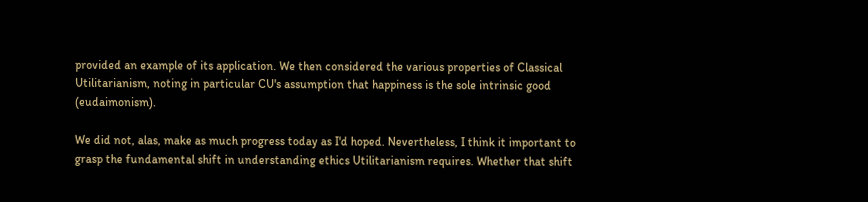provided an example of its application. We then considered the various properties of Classical Utilitarianism, noting in particular CU's assumption that happiness is the sole intrinsic good (eudaimonism).

We did not, alas, make as much progress today as I'd hoped. Nevertheless, I think it important to grasp the fundamental shift in understanding ethics Utilitarianism requires. Whether that shift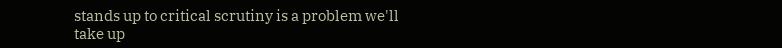stands up to critical scrutiny is a problem we'll take up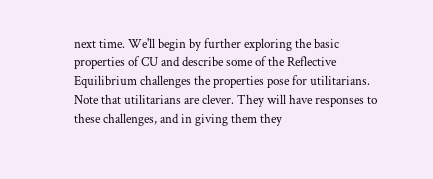next time. We'll begin by further exploring the basic properties of CU and describe some of the Reflective Equilibrium challenges the properties pose for utilitarians. Note that utilitarians are clever. They will have responses to these challenges, and in giving them they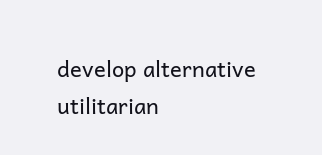develop alternative utilitarian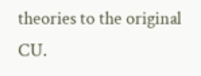theories to the original CU.